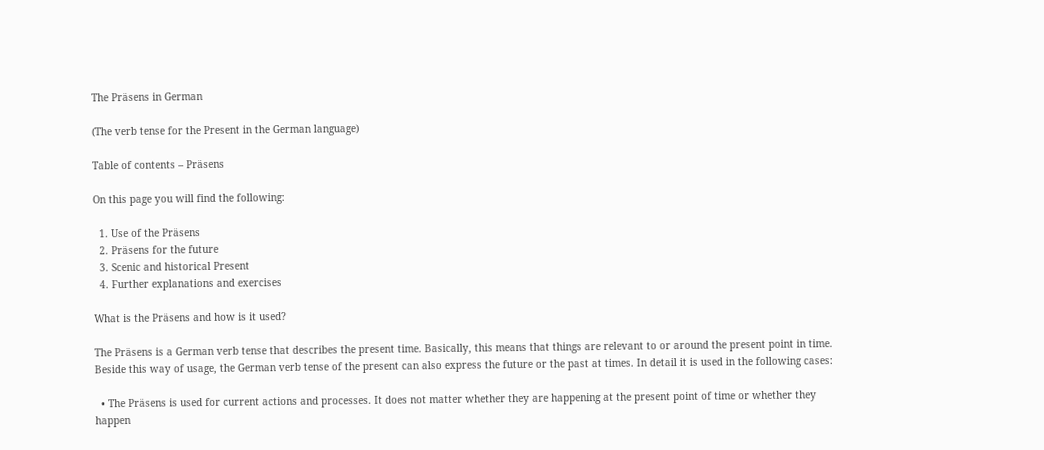The Präsens in German

(The verb tense for the Present in the German language)

Table of contents – Präsens

On this page you will find the following:

  1. Use of the Präsens
  2. Präsens for the future
  3. Scenic and historical Present
  4. Further explanations and exercises

What is the Präsens and how is it used?

The Präsens is a German verb tense that describes the present time. Basically, this means that things are relevant to or around the present point in time. Beside this way of usage, the German verb tense of the present can also express the future or the past at times. In detail it is used in the following cases:

  • The Präsens is used for current actions and processes. It does not matter whether they are happening at the present point of time or whether they happen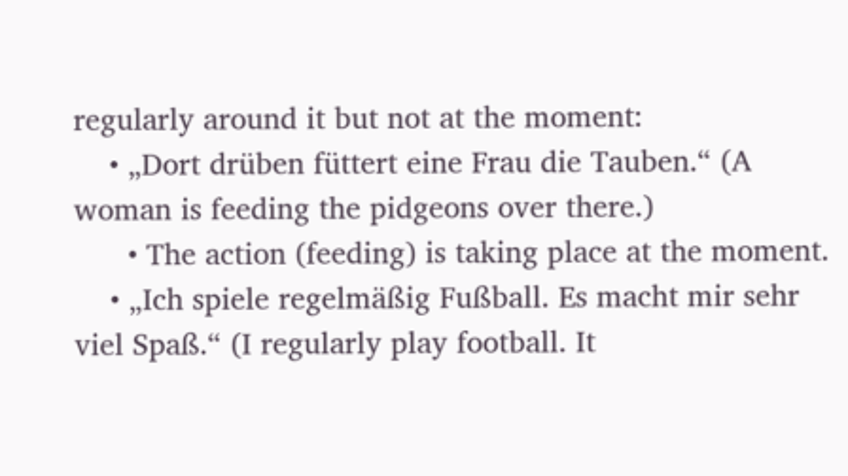regularly around it but not at the moment:
    • „Dort drüben füttert eine Frau die Tauben.“ (A woman is feeding the pidgeons over there.)
      • The action (feeding) is taking place at the moment.
    • „Ich spiele regelmäßig Fußball. Es macht mir sehr viel Spaß.“ (I regularly play football. It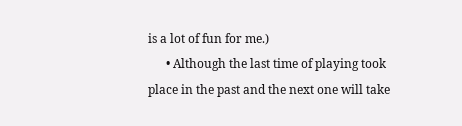is a lot of fun for me.)
      • Although the last time of playing took place in the past and the next one will take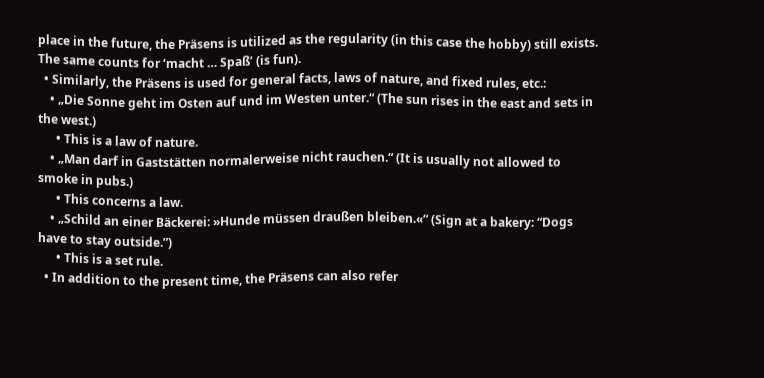place in the future, the Präsens is utilized as the regularity (in this case the hobby) still exists. The same counts for ‘macht … Spaß’ (is fun).
  • Similarly, the Präsens is used for general facts, laws of nature, and fixed rules, etc.:
    • „Die Sonne geht im Osten auf und im Westen unter.“ (The sun rises in the east and sets in the west.)
      • This is a law of nature.
    • „Man darf in Gaststätten normalerweise nicht rauchen.“ (It is usually not allowed to smoke in pubs.)
      • This concerns a law.
    • „Schild an einer Bäckerei: »Hunde müssen draußen bleiben.«“ (Sign at a bakery: “Dogs have to stay outside.”)
      • This is a set rule.
  • In addition to the present time, the Präsens can also refer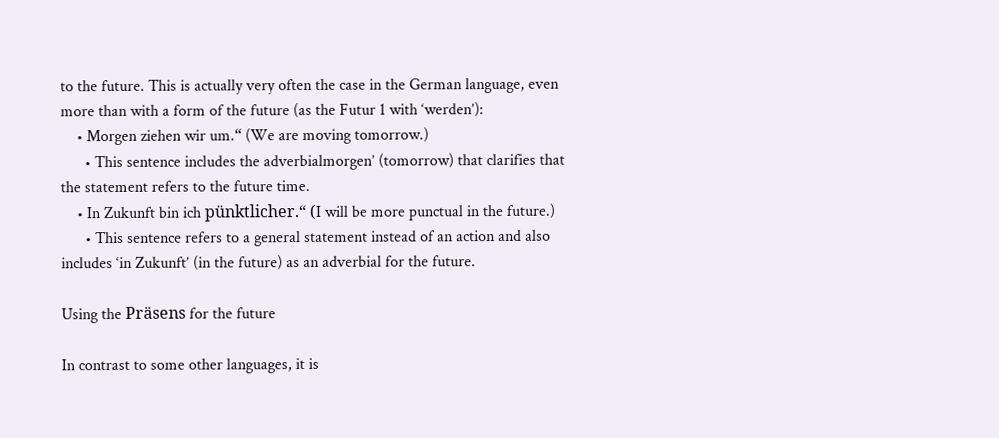to the future. This is actually very often the case in the German language, even more than with a form of the future (as the Futur 1 with ‘werden’):
    • Morgen ziehen wir um.“ (We are moving tomorrow.)
      • This sentence includes the adverbialmorgen’ (tomorrow) that clarifies that the statement refers to the future time.
    • In Zukunft bin ich pünktlicher.“ (I will be more punctual in the future.)
      • This sentence refers to a general statement instead of an action and also includes ‘in Zukunft’ (in the future) as an adverbial for the future.

Using the Präsens for the future

In contrast to some other languages, it is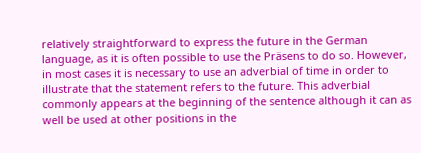relatively straightforward to express the future in the German language, as it is often possible to use the Präsens to do so. However, in most cases it is necessary to use an adverbial of time in order to illustrate that the statement refers to the future. This adverbial commonly appears at the beginning of the sentence although it can as well be used at other positions in the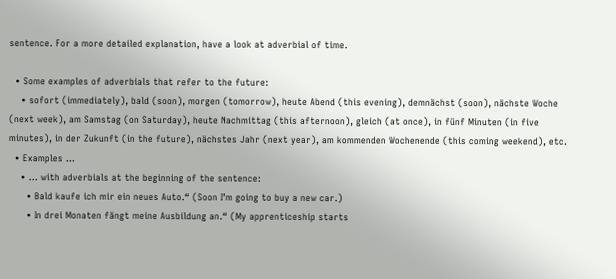sentence. For a more detailed explanation, have a look at adverbial of time.

  • Some examples of adverbials that refer to the future:
    • sofort (immediately), bald (soon), morgen (tomorrow), heute Abend (this evening), demnächst (soon), nächste Woche (next week), am Samstag (on Saturday), heute Nachmittag (this afternoon), gleich (at once), in fünf Minuten (in five minutes), in der Zukunft (in the future), nächstes Jahr (next year), am kommenden Wochenende (this coming weekend), etc.
  • Examples …
    • … with adverbials at the beginning of the sentence:
      • Bald kaufe ich mir ein neues Auto.“ (Soon I’m going to buy a new car.)
      • In drei Monaten fängt meine Ausbildung an.“ (My apprenticeship starts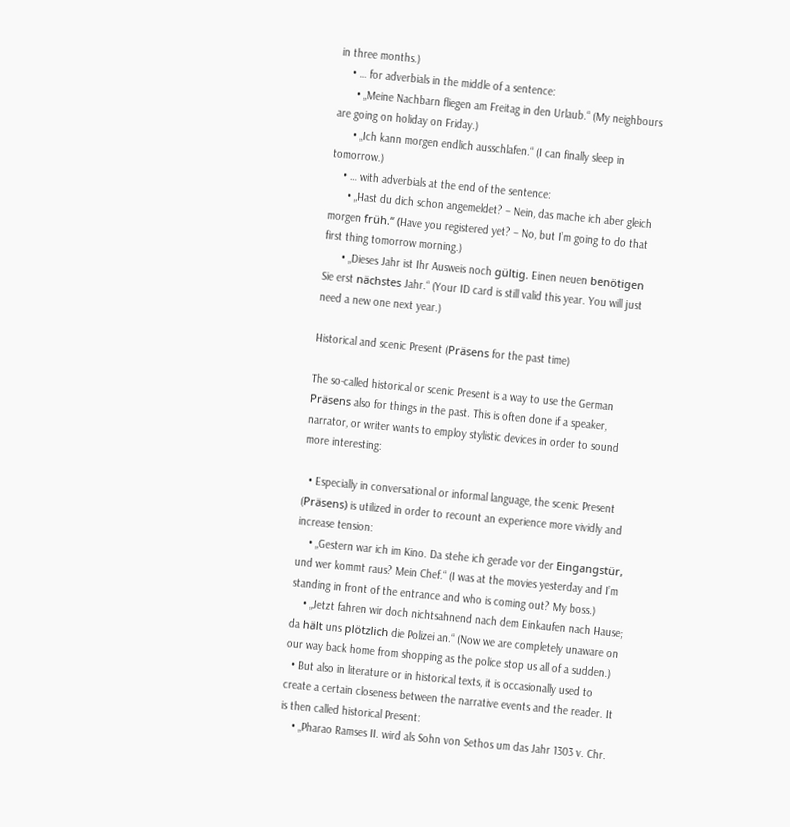in three months.)
    • … for adverbials in the middle of a sentence:
      • „Meine Nachbarn fliegen am Freitag in den Urlaub.“ (My neighbours are going on holiday on Friday.)
      • „Ich kann morgen endlich ausschlafen.“ (I can finally sleep in tomorrow.)
    • … with adverbials at the end of the sentence:
      • „Hast du dich schon angemeldet? – Nein, das mache ich aber gleich morgen früh.“ (Have you registered yet? – No, but I’m going to do that first thing tomorrow morning.)
      • „Dieses Jahr ist Ihr Ausweis noch gültig. Einen neuen benötigen Sie erst nächstes Jahr.“ (Your ID card is still valid this year. You will just need a new one next year.)

Historical and scenic Present (Präsens for the past time)

The so-called historical or scenic Present is a way to use the German Präsens also for things in the past. This is often done if a speaker, narrator, or writer wants to employ stylistic devices in order to sound more interesting:

  • Especially in conversational or informal language, the scenic Present (Präsens) is utilized in order to recount an experience more vividly and increase tension:
    • „Gestern war ich im Kino. Da stehe ich gerade vor der Eingangstür, und wer kommt raus? Mein Chef.“ (I was at the movies yesterday and I’m standing in front of the entrance and who is coming out? My boss.)
    • „Jetzt fahren wir doch nichtsahnend nach dem Einkaufen nach Hause; da hält uns plötzlich die Polizei an.“ (Now we are completely unaware on our way back home from shopping as the police stop us all of a sudden.)
  • But also in literature or in historical texts, it is occasionally used to create a certain closeness between the narrative events and the reader. It is then called historical Present:
    • „Pharao Ramses II. wird als Sohn von Sethos um das Jahr 1303 v. Chr.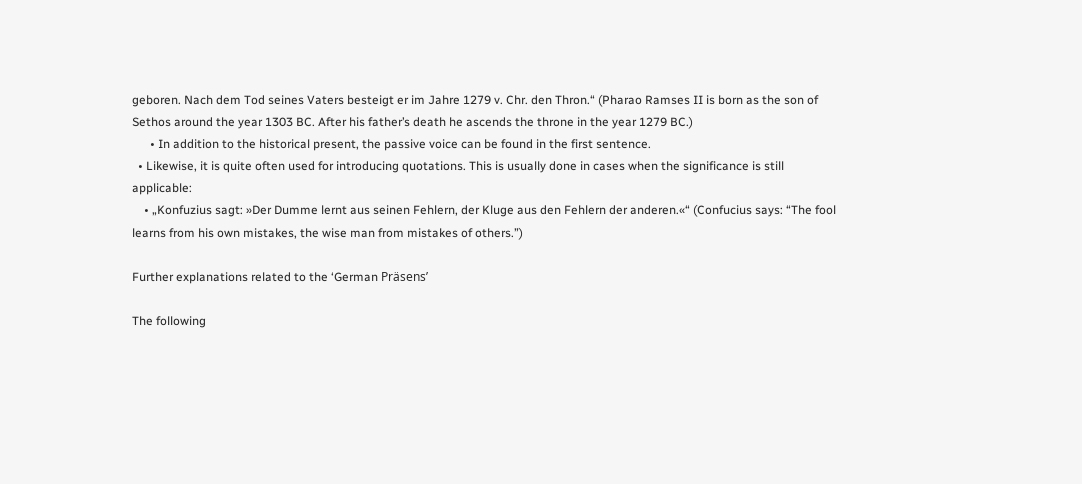geboren. Nach dem Tod seines Vaters besteigt er im Jahre 1279 v. Chr. den Thron.“ (Pharao Ramses II is born as the son of Sethos around the year 1303 BC. After his father’s death he ascends the throne in the year 1279 BC.)
      • In addition to the historical present, the passive voice can be found in the first sentence.
  • Likewise, it is quite often used for introducing quotations. This is usually done in cases when the significance is still applicable:
    • „Konfuzius sagt: »Der Dumme lernt aus seinen Fehlern, der Kluge aus den Fehlern der anderen.«“ (Confucius says: “The fool learns from his own mistakes, the wise man from mistakes of others.”)

Further explanations related to the ‘German Präsens’

The following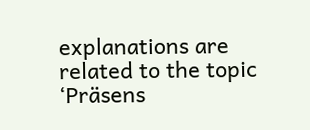explanations are related to the topic ‘Präsens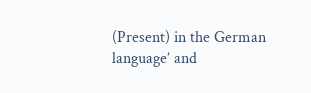(Present) in the German language’ and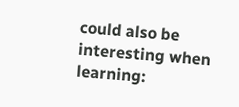could also be interesting when learning: